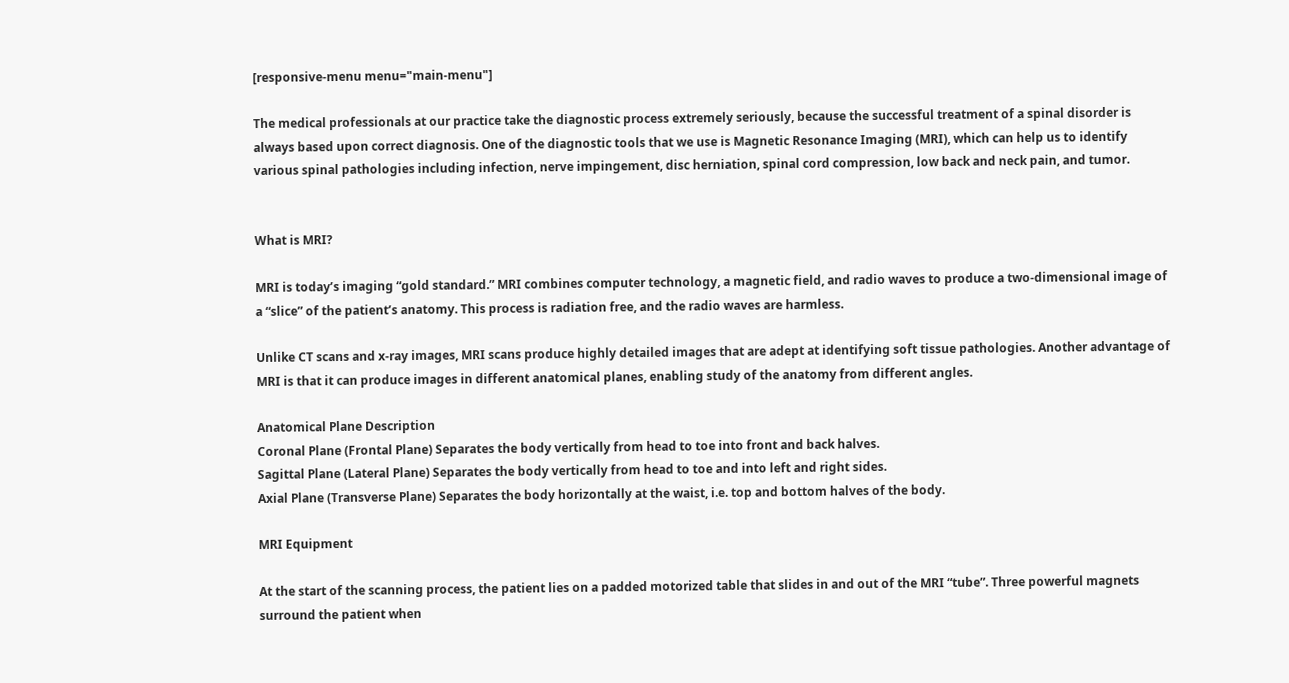[responsive-menu menu="main-menu"]

The medical professionals at our practice take the diagnostic process extremely seriously, because the successful treatment of a spinal disorder is always based upon correct diagnosis. One of the diagnostic tools that we use is Magnetic Resonance Imaging (MRI), which can help us to identify various spinal pathologies including infection, nerve impingement, disc herniation, spinal cord compression, low back and neck pain, and tumor.


What is MRI?

MRI is today’s imaging “gold standard.” MRI combines computer technology, a magnetic field, and radio waves to produce a two-dimensional image of a “slice” of the patient’s anatomy. This process is radiation free, and the radio waves are harmless.

Unlike CT scans and x-ray images, MRI scans produce highly detailed images that are adept at identifying soft tissue pathologies. Another advantage of MRI is that it can produce images in different anatomical planes, enabling study of the anatomy from different angles.

Anatomical Plane Description
Coronal Plane (Frontal Plane) Separates the body vertically from head to toe into front and back halves.
Sagittal Plane (Lateral Plane) Separates the body vertically from head to toe and into left and right sides.
Axial Plane (Transverse Plane) Separates the body horizontally at the waist, i.e. top and bottom halves of the body.

MRI Equipment

At the start of the scanning process, the patient lies on a padded motorized table that slides in and out of the MRI “tube”. Three powerful magnets surround the patient when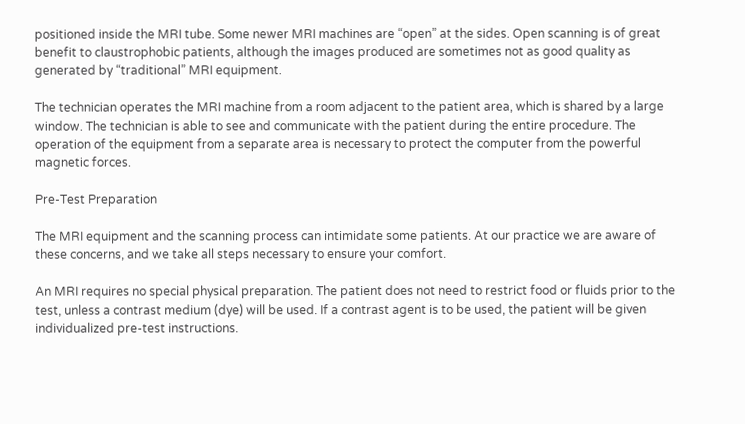positioned inside the MRI tube. Some newer MRI machines are “open” at the sides. Open scanning is of great benefit to claustrophobic patients, although the images produced are sometimes not as good quality as generated by “traditional” MRI equipment.

The technician operates the MRI machine from a room adjacent to the patient area, which is shared by a large window. The technician is able to see and communicate with the patient during the entire procedure. The operation of the equipment from a separate area is necessary to protect the computer from the powerful magnetic forces.

Pre-Test Preparation

The MRI equipment and the scanning process can intimidate some patients. At our practice we are aware of these concerns, and we take all steps necessary to ensure your comfort.

An MRI requires no special physical preparation. The patient does not need to restrict food or fluids prior to the test, unless a contrast medium (dye) will be used. If a contrast agent is to be used, the patient will be given individualized pre-test instructions.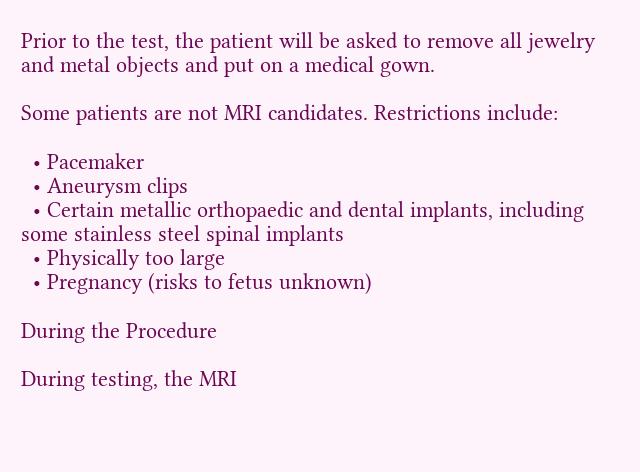Prior to the test, the patient will be asked to remove all jewelry and metal objects and put on a medical gown.

Some patients are not MRI candidates. Restrictions include:

  • Pacemaker
  • Aneurysm clips
  • Certain metallic orthopaedic and dental implants, including some stainless steel spinal implants
  • Physically too large
  • Pregnancy (risks to fetus unknown)

During the Procedure

During testing, the MRI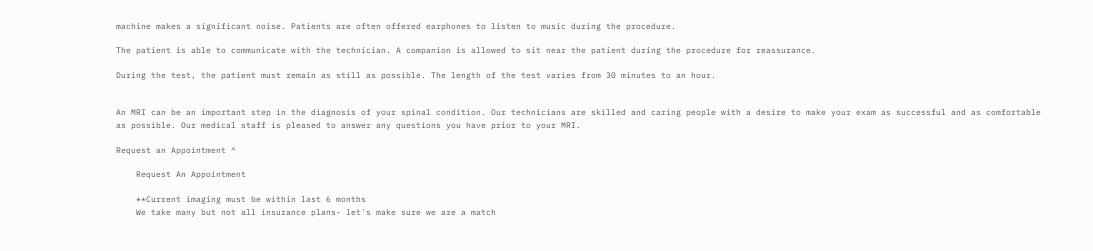machine makes a significant noise. Patients are often offered earphones to listen to music during the procedure.

The patient is able to communicate with the technician. A companion is allowed to sit near the patient during the procedure for reassurance.

During the test, the patient must remain as still as possible. The length of the test varies from 30 minutes to an hour.


An MRI can be an important step in the diagnosis of your spinal condition. Our technicians are skilled and caring people with a desire to make your exam as successful and as comfortable as possible. Our medical staff is pleased to answer any questions you have prior to your MRI.

Request an Appointment ^

    Request An Appointment

    **Current imaging must be within last 6 months
    We take many but not all insurance plans- let's make sure we are a match